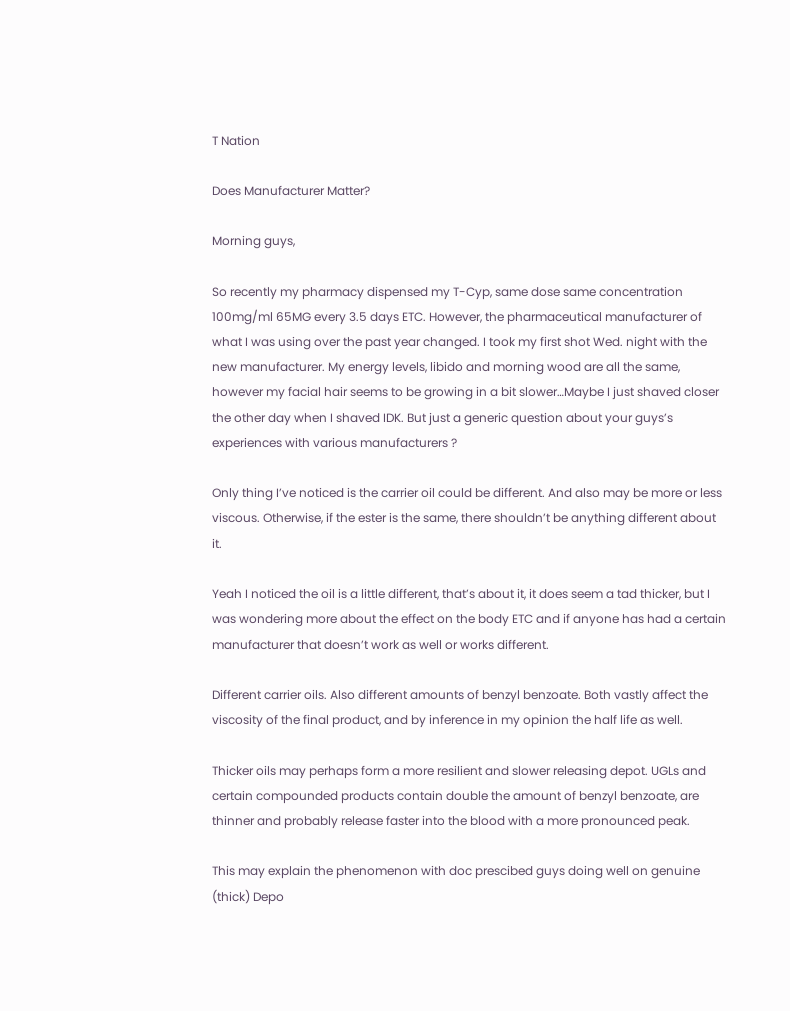T Nation

Does Manufacturer Matter?

Morning guys,

So recently my pharmacy dispensed my T-Cyp, same dose same concentration 100mg/ml 65MG every 3.5 days ETC. However, the pharmaceutical manufacturer of what I was using over the past year changed. I took my first shot Wed. night with the new manufacturer. My energy levels, libido and morning wood are all the same, however my facial hair seems to be growing in a bit slower…Maybe I just shaved closer the other day when I shaved IDK. But just a generic question about your guys’s experiences with various manufacturers ?

Only thing I’ve noticed is the carrier oil could be different. And also may be more or less viscous. Otherwise, if the ester is the same, there shouldn’t be anything different about it.

Yeah I noticed the oil is a little different, that’s about it, it does seem a tad thicker, but I was wondering more about the effect on the body ETC and if anyone has had a certain manufacturer that doesn’t work as well or works different.

Different carrier oils. Also different amounts of benzyl benzoate. Both vastly affect the viscosity of the final product, and by inference in my opinion the half life as well.

Thicker oils may perhaps form a more resilient and slower releasing depot. UGLs and certain compounded products contain double the amount of benzyl benzoate, are thinner and probably release faster into the blood with a more pronounced peak.

This may explain the phenomenon with doc prescibed guys doing well on genuine (thick) Depo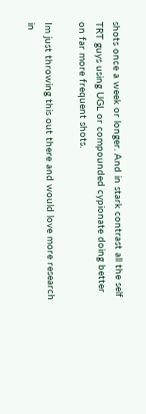shots once a week or longer. And in stark contrast all the self TRT guys using UGL or compounded cypionate doing better on far more frequent shots.

Im just throwing this out there and would love more research in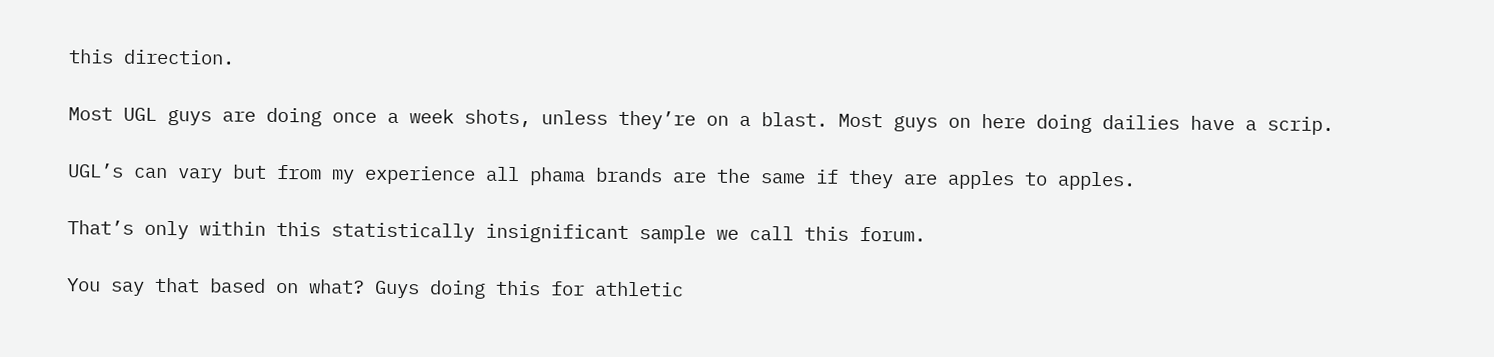this direction.

Most UGL guys are doing once a week shots, unless they’re on a blast. Most guys on here doing dailies have a scrip.

UGL’s can vary but from my experience all phama brands are the same if they are apples to apples.

That’s only within this statistically insignificant sample we call this forum.

You say that based on what? Guys doing this for athletic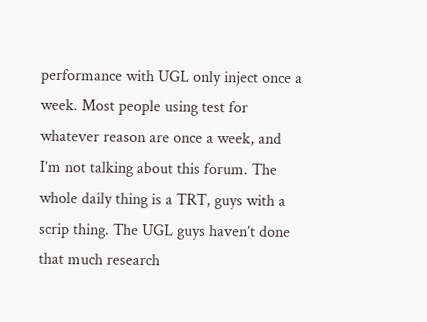performance with UGL only inject once a week. Most people using test for whatever reason are once a week, and I’m not talking about this forum. The whole daily thing is a TRT, guys with a scrip thing. The UGL guys haven’t done that much research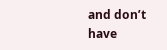and don’t have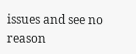issues and see no reason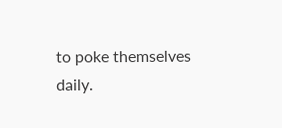to poke themselves daily.